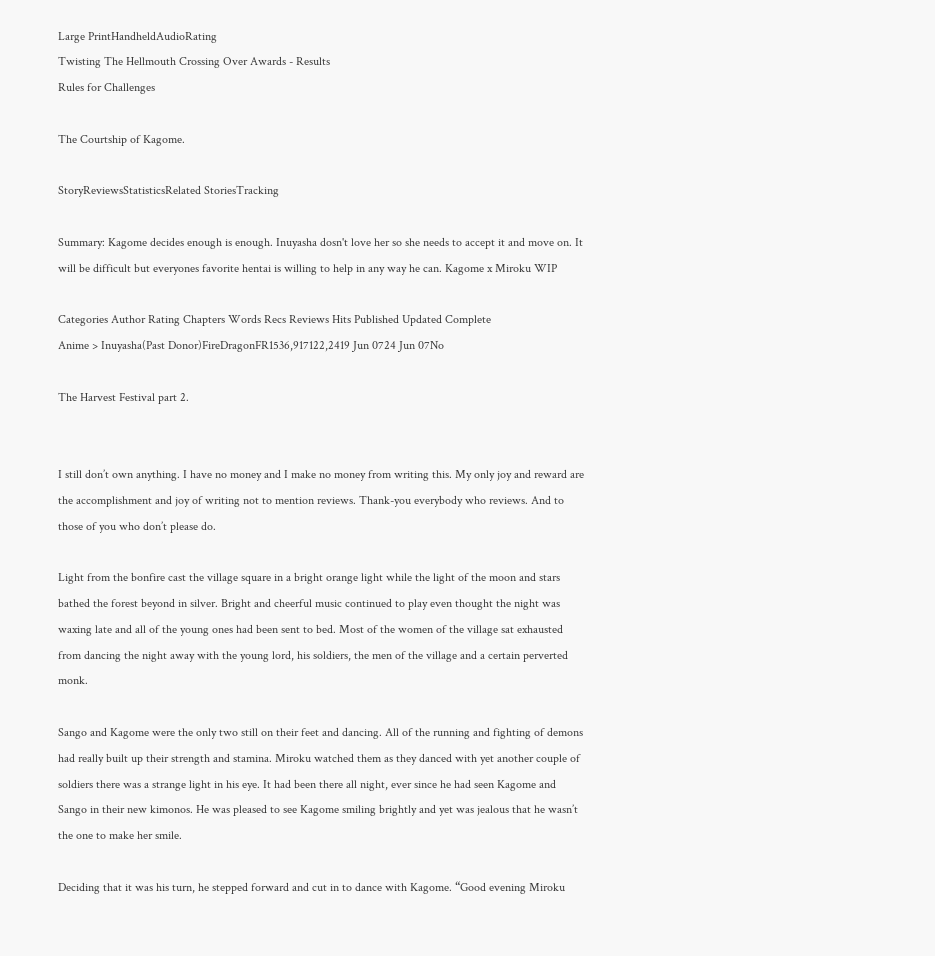Large PrintHandheldAudioRating
Twisting The Hellmouth Crossing Over Awards - Results
Rules for Challenges

The Courtship of Kagome.

StoryReviewsStatisticsRelated StoriesTracking

Summary: Kagome decides enough is enough. Inuyasha dosn't love her so she needs to accept it and move on. It will be difficult but everyones favorite hentai is willing to help in any way he can. Kagome x Miroku WIP

Categories Author Rating Chapters Words Recs Reviews Hits Published Updated Complete
Anime > Inuyasha(Past Donor)FireDragonFR1536,917122,2419 Jun 0724 Jun 07No

The Harvest Festival part 2.


I still don’t own anything. I have no money and I make no money from writing this. My only joy and reward are the accomplishment and joy of writing not to mention reviews. Thank-you everybody who reviews. And to those of you who don’t please do.

Light from the bonfire cast the village square in a bright orange light while the light of the moon and stars bathed the forest beyond in silver. Bright and cheerful music continued to play even thought the night was waxing late and all of the young ones had been sent to bed. Most of the women of the village sat exhausted from dancing the night away with the young lord, his soldiers, the men of the village and a certain perverted monk.

Sango and Kagome were the only two still on their feet and dancing. All of the running and fighting of demons had really built up their strength and stamina. Miroku watched them as they danced with yet another couple of soldiers there was a strange light in his eye. It had been there all night, ever since he had seen Kagome and Sango in their new kimonos. He was pleased to see Kagome smiling brightly and yet was jealous that he wasn’t the one to make her smile.

Deciding that it was his turn, he stepped forward and cut in to dance with Kagome. “Good evening Miroku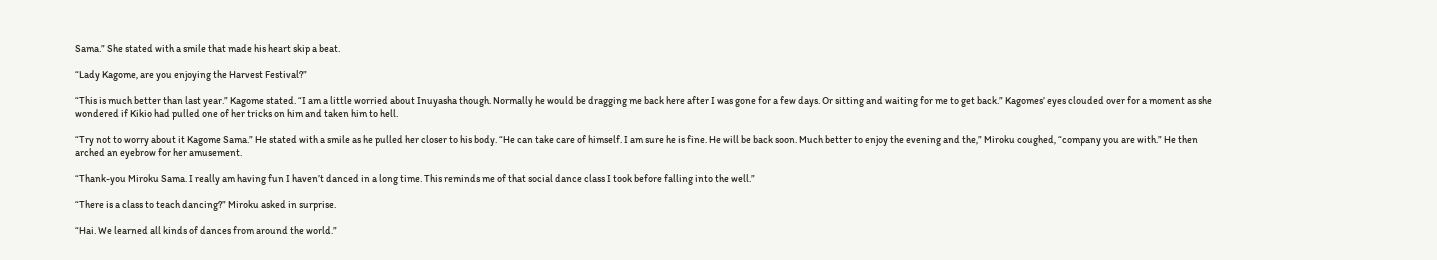Sama.” She stated with a smile that made his heart skip a beat.

“Lady Kagome, are you enjoying the Harvest Festival?”

“This is much better than last year.” Kagome stated. “I am a little worried about Inuyasha though. Normally he would be dragging me back here after I was gone for a few days. Or sitting and waiting for me to get back.” Kagomes’ eyes clouded over for a moment as she wondered if Kikio had pulled one of her tricks on him and taken him to hell.

“Try not to worry about it Kagome Sama.” He stated with a smile as he pulled her closer to his body. “He can take care of himself. I am sure he is fine. He will be back soon. Much better to enjoy the evening and the,” Miroku coughed, “company you are with.” He then arched an eyebrow for her amusement.

“Thank-you Miroku Sama. I really am having fun I haven’t danced in a long time. This reminds me of that social dance class I took before falling into the well.”

“There is a class to teach dancing?” Miroku asked in surprise.

“Hai. We learned all kinds of dances from around the world.”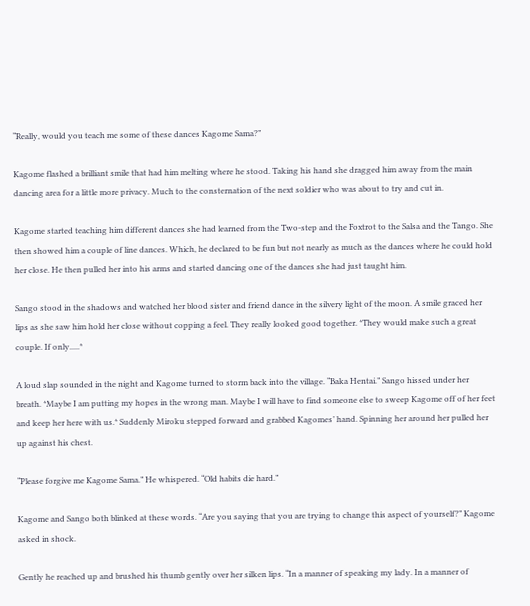“Really, would you teach me some of these dances Kagome Sama?”

Kagome flashed a brilliant smile that had him melting where he stood. Taking his hand she dragged him away from the main dancing area for a little more privacy. Much to the consternation of the next soldier who was about to try and cut in.

Kagome started teaching him different dances she had learned from the Two-step and the Foxtrot to the Salsa and the Tango. She then showed him a couple of line dances. Which, he declared to be fun but not nearly as much as the dances where he could hold her close. He then pulled her into his arms and started dancing one of the dances she had just taught him.

Sango stood in the shadows and watched her blood sister and friend dance in the silvery light of the moon. A smile graced her lips as she saw him hold her close without copping a feel. They really looked good together. *They would make such a great couple. If only.....*

A loud slap sounded in the night and Kagome turned to storm back into the village. “Baka Hentai.” Sango hissed under her breath. *Maybe I am putting my hopes in the wrong man. Maybe I will have to find someone else to sweep Kagome off of her feet and keep her here with us.* Suddenly Miroku stepped forward and grabbed Kagomes’ hand. Spinning her around her pulled her up against his chest.

“Please forgive me Kagome Sama.” He whispered. “Old habits die hard.”

Kagome and Sango both blinked at these words. “Are you saying that you are trying to change this aspect of yourself?” Kagome asked in shock.

Gently he reached up and brushed his thumb gently over her silken lips. “In a manner of speaking my lady. In a manner of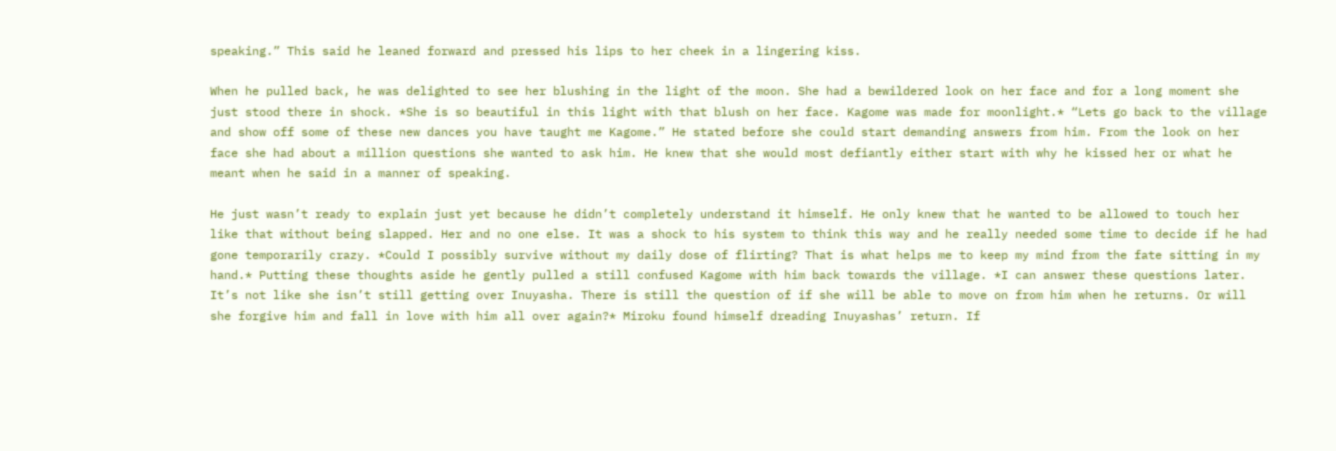speaking.” This said he leaned forward and pressed his lips to her cheek in a lingering kiss.

When he pulled back, he was delighted to see her blushing in the light of the moon. She had a bewildered look on her face and for a long moment she just stood there in shock. *She is so beautiful in this light with that blush on her face. Kagome was made for moonlight.* “Lets go back to the village and show off some of these new dances you have taught me Kagome.” He stated before she could start demanding answers from him. From the look on her face she had about a million questions she wanted to ask him. He knew that she would most defiantly either start with why he kissed her or what he meant when he said in a manner of speaking.

He just wasn’t ready to explain just yet because he didn’t completely understand it himself. He only knew that he wanted to be allowed to touch her like that without being slapped. Her and no one else. It was a shock to his system to think this way and he really needed some time to decide if he had gone temporarily crazy. *Could I possibly survive without my daily dose of flirting? That is what helps me to keep my mind from the fate sitting in my hand.* Putting these thoughts aside he gently pulled a still confused Kagome with him back towards the village. *I can answer these questions later. It’s not like she isn’t still getting over Inuyasha. There is still the question of if she will be able to move on from him when he returns. Or will she forgive him and fall in love with him all over again?* Miroku found himself dreading Inuyashas’ return. If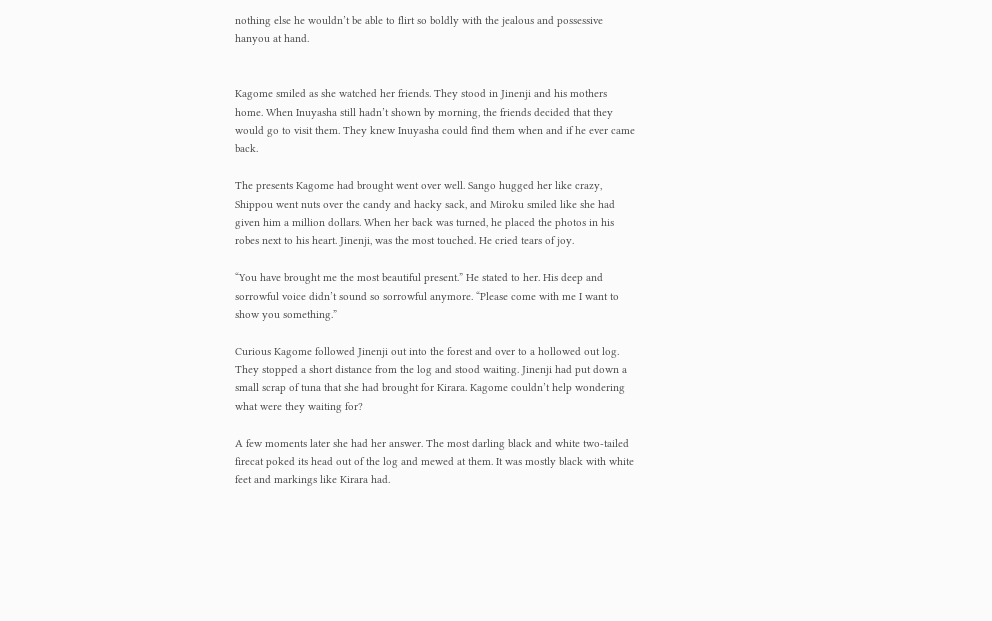nothing else he wouldn’t be able to flirt so boldly with the jealous and possessive hanyou at hand.


Kagome smiled as she watched her friends. They stood in Jinenji and his mothers home. When Inuyasha still hadn’t shown by morning, the friends decided that they would go to visit them. They knew Inuyasha could find them when and if he ever came back.

The presents Kagome had brought went over well. Sango hugged her like crazy, Shippou went nuts over the candy and hacky sack, and Miroku smiled like she had given him a million dollars. When her back was turned, he placed the photos in his robes next to his heart. Jinenji, was the most touched. He cried tears of joy.

“You have brought me the most beautiful present.” He stated to her. His deep and sorrowful voice didn’t sound so sorrowful anymore. “Please come with me I want to show you something.”

Curious Kagome followed Jinenji out into the forest and over to a hollowed out log. They stopped a short distance from the log and stood waiting. Jinenji had put down a small scrap of tuna that she had brought for Kirara. Kagome couldn’t help wondering what were they waiting for?

A few moments later she had her answer. The most darling black and white two-tailed firecat poked its head out of the log and mewed at them. It was mostly black with white feet and markings like Kirara had.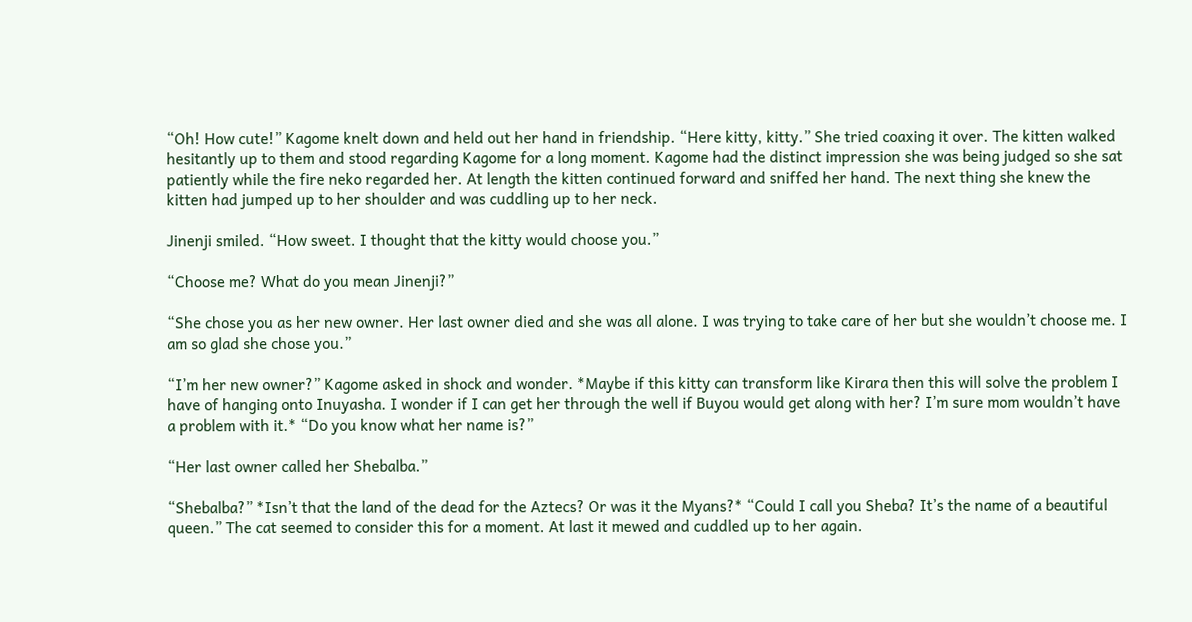“Oh! How cute!” Kagome knelt down and held out her hand in friendship. “Here kitty, kitty.” She tried coaxing it over. The kitten walked hesitantly up to them and stood regarding Kagome for a long moment. Kagome had the distinct impression she was being judged so she sat patiently while the fire neko regarded her. At length the kitten continued forward and sniffed her hand. The next thing she knew the kitten had jumped up to her shoulder and was cuddling up to her neck.

Jinenji smiled. “How sweet. I thought that the kitty would choose you.”

“Choose me? What do you mean Jinenji?”

“She chose you as her new owner. Her last owner died and she was all alone. I was trying to take care of her but she wouldn’t choose me. I am so glad she chose you.”

“I’m her new owner?” Kagome asked in shock and wonder. *Maybe if this kitty can transform like Kirara then this will solve the problem I have of hanging onto Inuyasha. I wonder if I can get her through the well if Buyou would get along with her? I’m sure mom wouldn’t have a problem with it.* “Do you know what her name is?”

“Her last owner called her Shebalba.”

“Shebalba?” *Isn’t that the land of the dead for the Aztecs? Or was it the Myans?* “Could I call you Sheba? It’s the name of a beautiful queen.” The cat seemed to consider this for a moment. At last it mewed and cuddled up to her again.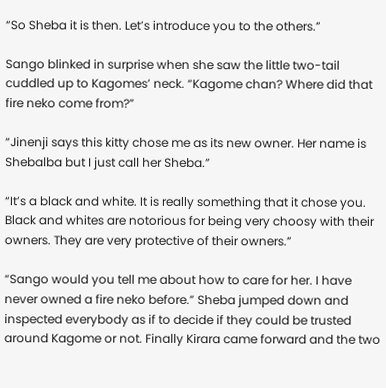“So Sheba it is then. Let’s introduce you to the others.”

Sango blinked in surprise when she saw the little two-tail cuddled up to Kagomes’ neck. “Kagome chan? Where did that fire neko come from?”

“Jinenji says this kitty chose me as its new owner. Her name is Shebalba but I just call her Sheba.”

“It’s a black and white. It is really something that it chose you. Black and whites are notorious for being very choosy with their owners. They are very protective of their owners.”

“Sango would you tell me about how to care for her. I have never owned a fire neko before.” Sheba jumped down and inspected everybody as if to decide if they could be trusted around Kagome or not. Finally Kirara came forward and the two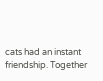cats had an instant friendship. Together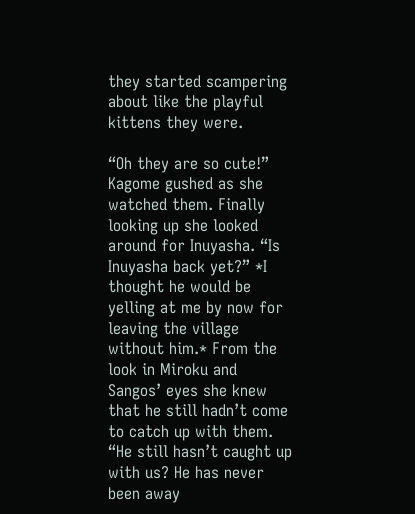they started scampering about like the playful kittens they were.

“Oh they are so cute!” Kagome gushed as she watched them. Finally looking up she looked around for Inuyasha. “Is Inuyasha back yet?” *I thought he would be yelling at me by now for leaving the village without him.* From the look in Miroku and Sangos’ eyes she knew that he still hadn’t come to catch up with them. “He still hasn’t caught up with us? He has never been away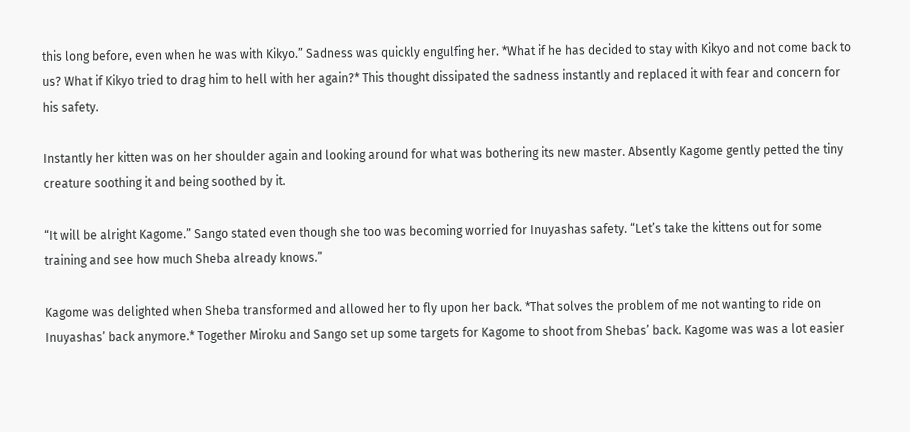this long before, even when he was with Kikyo.” Sadness was quickly engulfing her. *What if he has decided to stay with Kikyo and not come back to us? What if Kikyo tried to drag him to hell with her again?* This thought dissipated the sadness instantly and replaced it with fear and concern for his safety.

Instantly her kitten was on her shoulder again and looking around for what was bothering its new master. Absently Kagome gently petted the tiny creature soothing it and being soothed by it.

“It will be alright Kagome.” Sango stated even though she too was becoming worried for Inuyashas safety. “Let’s take the kittens out for some training and see how much Sheba already knows.”

Kagome was delighted when Sheba transformed and allowed her to fly upon her back. *That solves the problem of me not wanting to ride on Inuyashas’ back anymore.* Together Miroku and Sango set up some targets for Kagome to shoot from Shebas’ back. Kagome was was a lot easier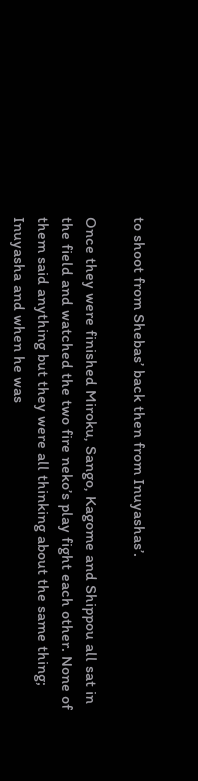to shoot from Shebas’ back then from Inuyashas’.

Once they were finished Miroku, Sango, Kagome and Shippou all sat in the field and watched the two fire neko’s play fight each other. None of them said anything but they were all thinking about the same thing; Inuyasha and when he was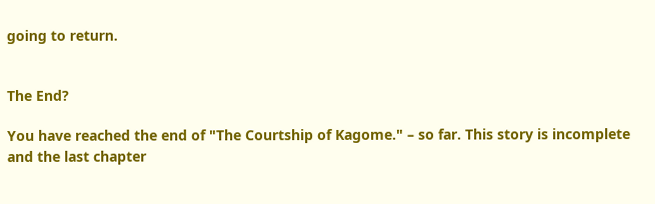going to return.


The End?

You have reached the end of "The Courtship of Kagome." – so far. This story is incomplete and the last chapter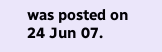was posted on 24 Jun 07.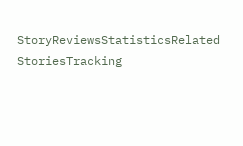StoryReviewsStatisticsRelated StoriesTracking